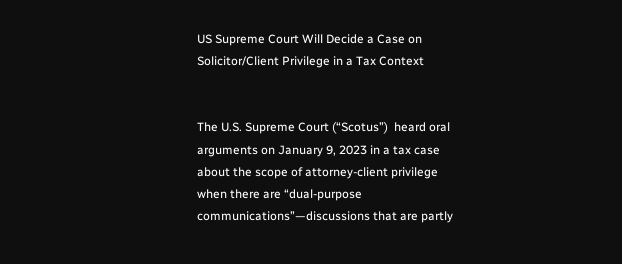US Supreme Court Will Decide a Case on Solicitor/Client Privilege in a Tax Context


The U.S. Supreme Court (“Scotus”)  heard oral arguments on January 9, 2023 in a tax case about the scope of attorney-client privilege when there are “dual-purpose communications”—discussions that are partly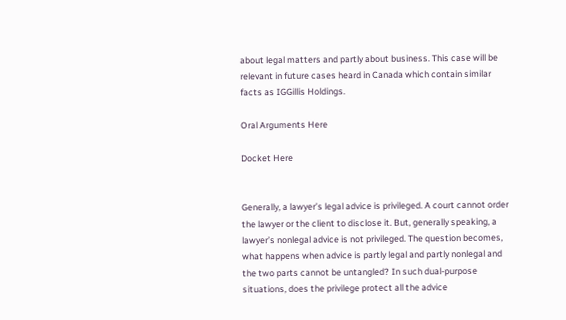about legal matters and partly about business. This case will be relevant in future cases heard in Canada which contain similar facts as IGGillis Holdings.

Oral Arguments Here

Docket Here


Generally, a lawyer’s legal advice is privileged. A court cannot order the lawyer or the client to disclose it. But, generally speaking, a lawyer’s nonlegal advice is not privileged. The question becomes, what happens when advice is partly legal and partly nonlegal and the two parts cannot be untangled? In such dual-purpose situations, does the privilege protect all the advice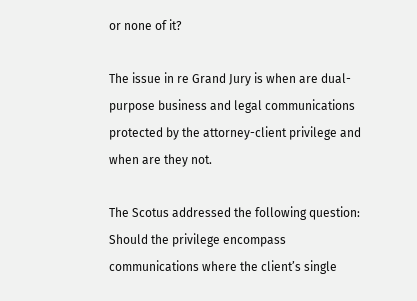or none of it?

The issue in re Grand Jury is when are dual-purpose business and legal communications protected by the attorney-client privilege and when are they not.

The Scotus addressed the following question: Should the privilege encompass communications where the client’s single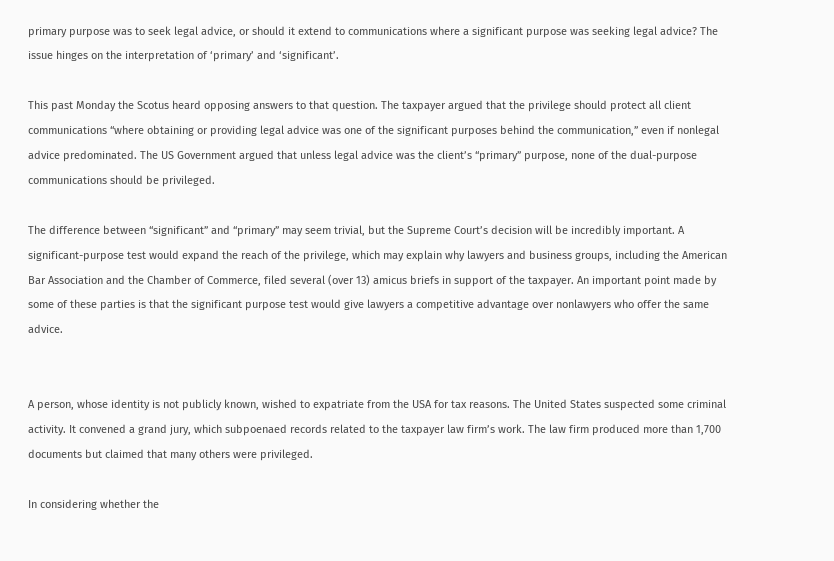primary purpose was to seek legal advice, or should it extend to communications where a significant purpose was seeking legal advice? The issue hinges on the interpretation of ‘primary’ and ‘significant’.

This past Monday the Scotus heard opposing answers to that question. The taxpayer argued that the privilege should protect all client communications “where obtaining or providing legal advice was one of the significant purposes behind the communication,” even if nonlegal advice predominated. The US Government argued that unless legal advice was the client’s “primary” purpose, none of the dual-purpose communications should be privileged.

The difference between “significant” and “primary” may seem trivial, but the Supreme Court’s decision will be incredibly important. A significant-purpose test would expand the reach of the privilege, which may explain why lawyers and business groups, including the American Bar Association and the Chamber of Commerce, filed several (over 13) amicus briefs in support of the taxpayer. An important point made by some of these parties is that the significant purpose test would give lawyers a competitive advantage over nonlawyers who offer the same advice.


A person, whose identity is not publicly known, wished to expatriate from the USA for tax reasons. The United States suspected some criminal activity. It convened a grand jury, which subpoenaed records related to the taxpayer law firm’s work. The law firm produced more than 1,700 documents but claimed that many others were privileged.

In considering whether the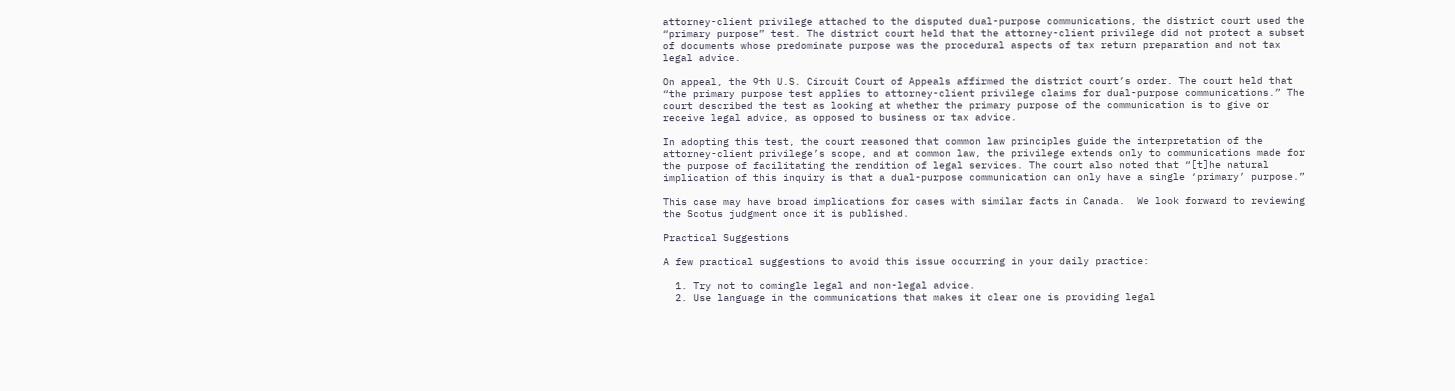attorney-client privilege attached to the disputed dual-purpose communications, the district court used the “primary purpose” test. The district court held that the attorney-client privilege did not protect a subset of documents whose predominate purpose was the procedural aspects of tax return preparation and not tax legal advice.

On appeal, the 9th U.S. Circuit Court of Appeals affirmed the district court’s order. The court held that “the primary purpose test applies to attorney-client privilege claims for dual-purpose communications.” The court described the test as looking at whether the primary purpose of the communication is to give or receive legal advice, as opposed to business or tax advice.

In adopting this test, the court reasoned that common law principles guide the interpretation of the attorney-client privilege’s scope, and at common law, the privilege extends only to communications made for the purpose of facilitating the rendition of legal services. The court also noted that “[t]he natural implication of this inquiry is that a dual-purpose communication can only have a single ‘primary’ purpose.”

This case may have broad implications for cases with similar facts in Canada.  We look forward to reviewing the Scotus judgment once it is published.

Practical Suggestions

A few practical suggestions to avoid this issue occurring in your daily practice:

  1. Try not to comingle legal and non-legal advice.
  2. Use language in the communications that makes it clear one is providing legal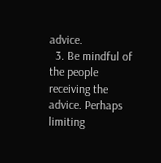advice.
  3. Be mindful of the people receiving the advice. Perhaps limiting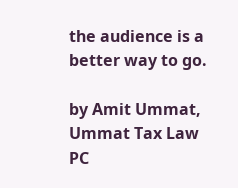the audience is a better way to go.

by Amit Ummat, Ummat Tax Law PC